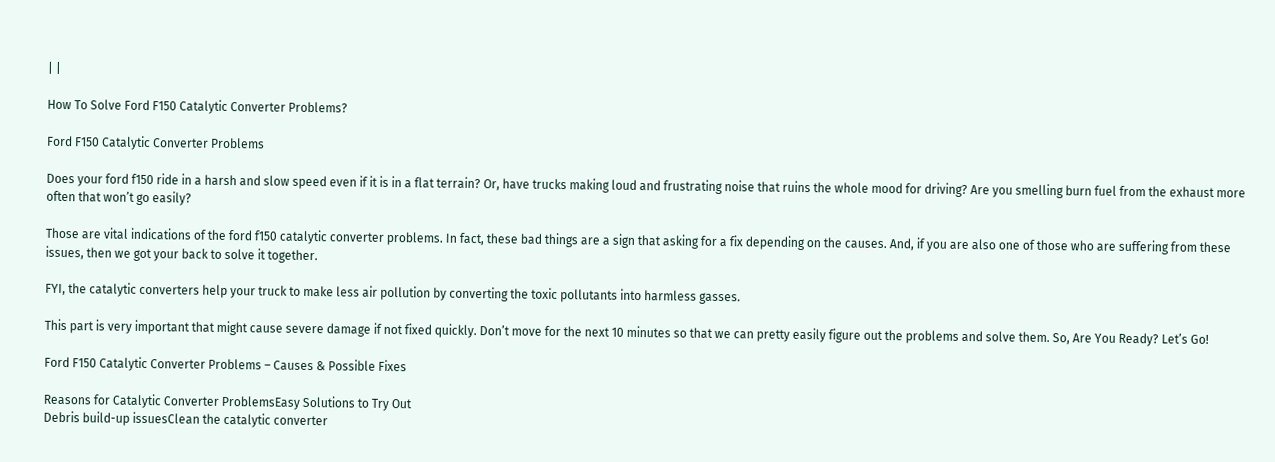| |

How To Solve Ford F150 Catalytic Converter Problems?

Ford F150 Catalytic Converter Problems

Does your ford f150 ride in a harsh and slow speed even if it is in a flat terrain? Or, have trucks making loud and frustrating noise that ruins the whole mood for driving? Are you smelling burn fuel from the exhaust more often that won’t go easily?

Those are vital indications of the ford f150 catalytic converter problems. In fact, these bad things are a sign that asking for a fix depending on the causes. And, if you are also one of those who are suffering from these issues, then we got your back to solve it together.

FYI, the catalytic converters help your truck to make less air pollution by converting the toxic pollutants into harmless gasses.

This part is very important that might cause severe damage if not fixed quickly. Don’t move for the next 10 minutes so that we can pretty easily figure out the problems and solve them. So, Are You Ready? Let’s Go!

Ford F150 Catalytic Converter Problems – Causes & Possible Fixes

Reasons for Catalytic Converter ProblemsEasy Solutions to Try Out
Debris build-up issuesClean the catalytic converter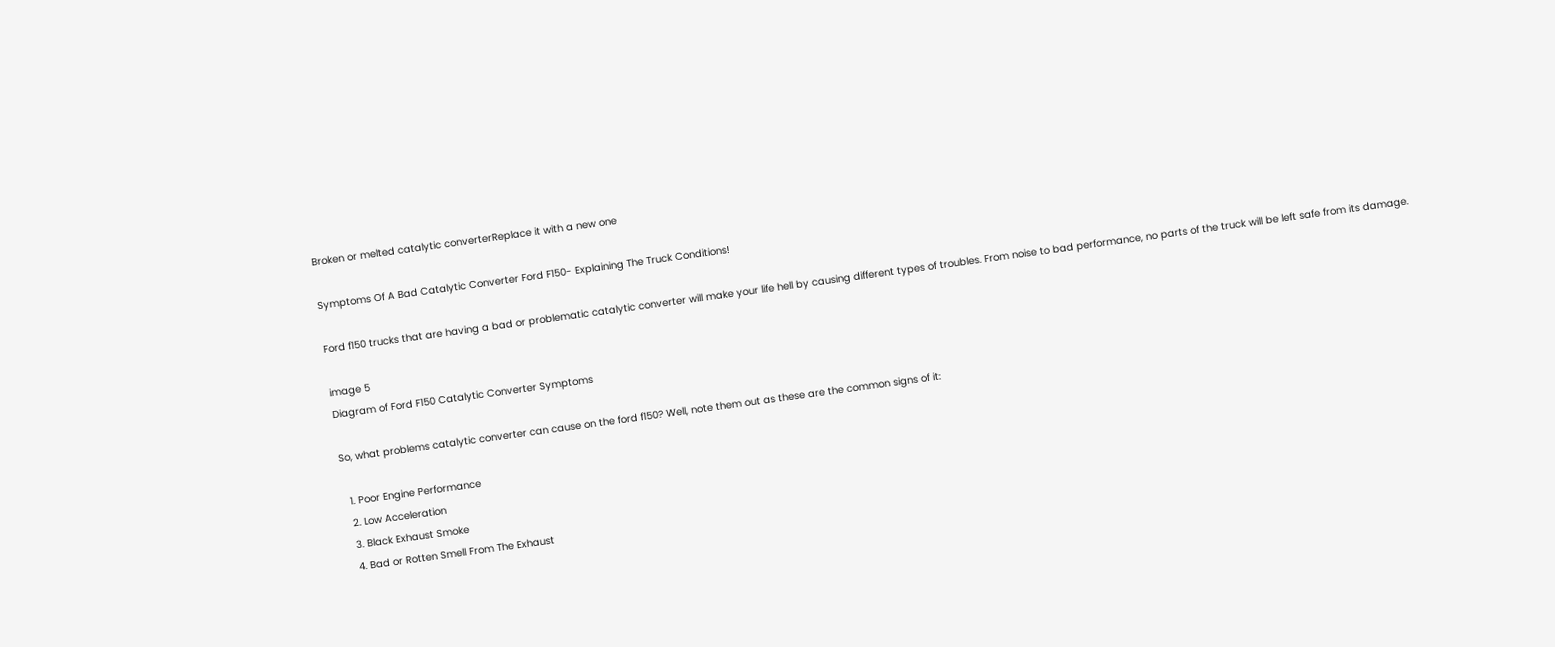Broken or melted catalytic converterReplace it with a new one

Symptoms Of A Bad Catalytic Converter Ford F150- Explaining The Truck Conditions!

Ford f150 trucks that are having a bad or problematic catalytic converter will make your life hell by causing different types of troubles. From noise to bad performance, no parts of the truck will be left safe from its damage.

image 5
Diagram of Ford F150 Catalytic Converter Symptoms

So, what problems catalytic converter can cause on the ford f150? Well, note them out as these are the common signs of it:

  1. Poor Engine Performance
  2. Low Acceleration
  3. Black Exhaust Smoke
  4. Bad or Rotten Smell From The Exhaust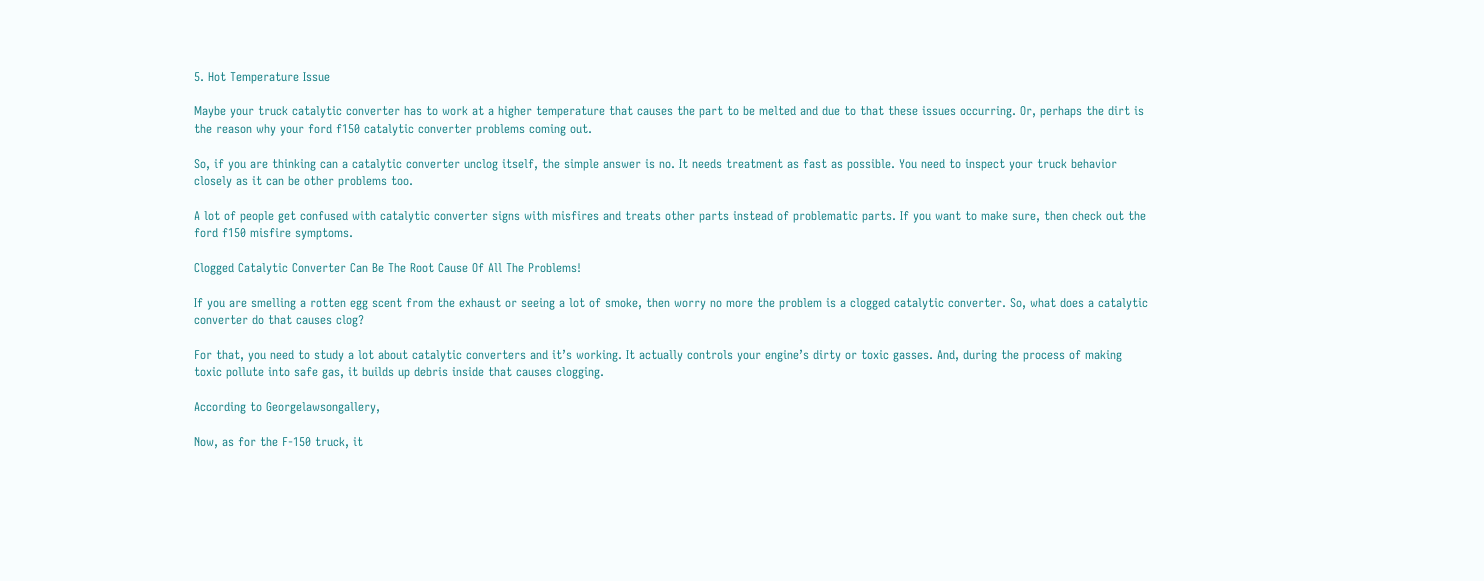5. Hot Temperature Issue

Maybe your truck catalytic converter has to work at a higher temperature that causes the part to be melted and due to that these issues occurring. Or, perhaps the dirt is the reason why your ford f150 catalytic converter problems coming out.

So, if you are thinking can a catalytic converter unclog itself, the simple answer is no. It needs treatment as fast as possible. You need to inspect your truck behavior closely as it can be other problems too.

A lot of people get confused with catalytic converter signs with misfires and treats other parts instead of problematic parts. If you want to make sure, then check out the ford f150 misfire symptoms.

Clogged Catalytic Converter Can Be The Root Cause Of All The Problems!

If you are smelling a rotten egg scent from the exhaust or seeing a lot of smoke, then worry no more the problem is a clogged catalytic converter. So, what does a catalytic converter do that causes clog?

For that, you need to study a lot about catalytic converters and it’s working. It actually controls your engine’s dirty or toxic gasses. And, during the process of making toxic pollute into safe gas, it builds up debris inside that causes clogging.

According to Georgelawsongallery,

Now, as for the F-150 truck, it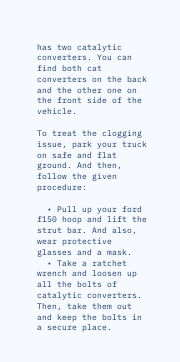has two catalytic converters. You can find both cat converters on the back and the other one on the front side of the vehicle.

To treat the clogging issue, park your truck on safe and flat ground. And then, follow the given procedure:

  • Pull up your ford f150 hoop and lift the strut bar. And also, wear protective glasses and a mask.
  • Take a ratchet wrench and loosen up all the bolts of catalytic converters. Then, take them out and keep the bolts in a secure place.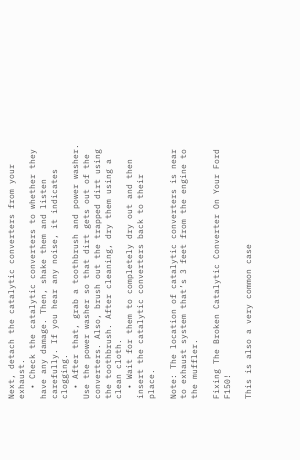Next, detach the catalytic converters from your exhaust.
  • Check the catalytic converters to whether they have any damage. Then, shake them and listen carefully. If you hear any noise, it indicates clogging.
  • After that, grab a toothbrush and power washer. Use the power washer so that dirt gets out of the converters. Also, brush out the trapped dirt using the toothbrush. After cleaning, dry them using a clean cloth.
  • Wait for them to completely dry out and then insert the catalytic converters back to their place.

Note: The location of catalytic converters is near to exhaust system that’s 3 feet from the engine to the muffler.

Fixing The Broken Catalytic Converter On Your Ford F150!

This is also a very common case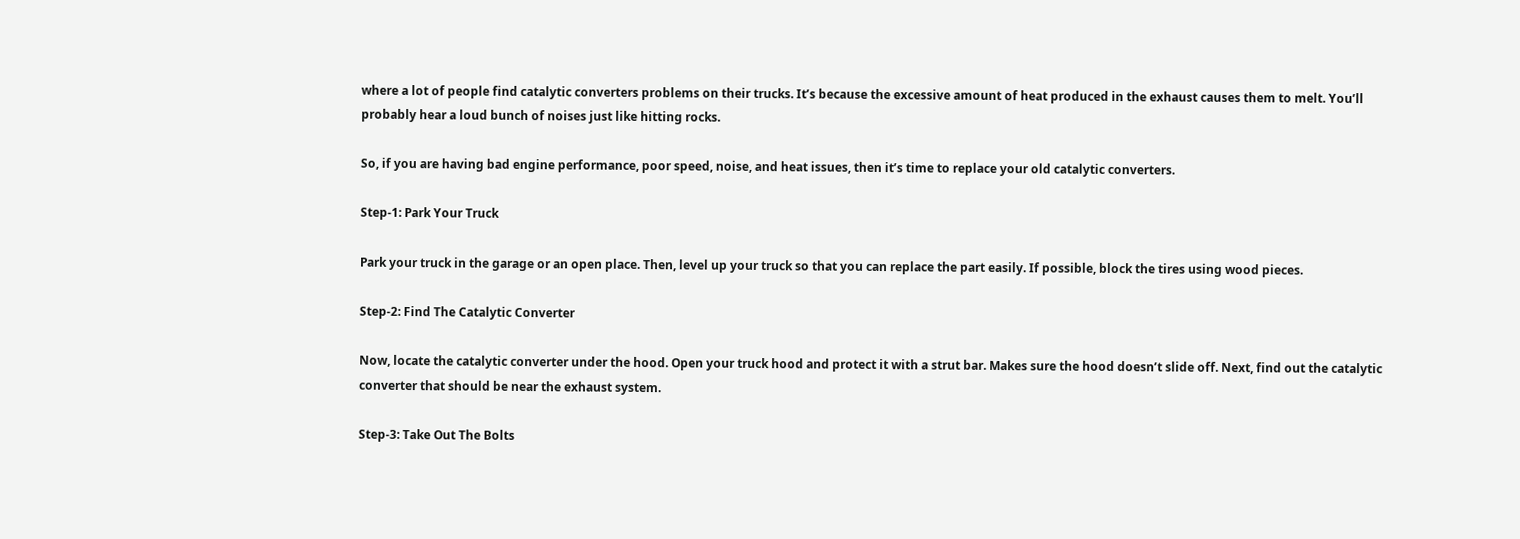where a lot of people find catalytic converters problems on their trucks. It’s because the excessive amount of heat produced in the exhaust causes them to melt. You’ll probably hear a loud bunch of noises just like hitting rocks.

So, if you are having bad engine performance, poor speed, noise, and heat issues, then it’s time to replace your old catalytic converters.

Step-1: Park Your Truck

Park your truck in the garage or an open place. Then, level up your truck so that you can replace the part easily. If possible, block the tires using wood pieces.

Step-2: Find The Catalytic Converter

Now, locate the catalytic converter under the hood. Open your truck hood and protect it with a strut bar. Makes sure the hood doesn’t slide off. Next, find out the catalytic converter that should be near the exhaust system.

Step-3: Take Out The Bolts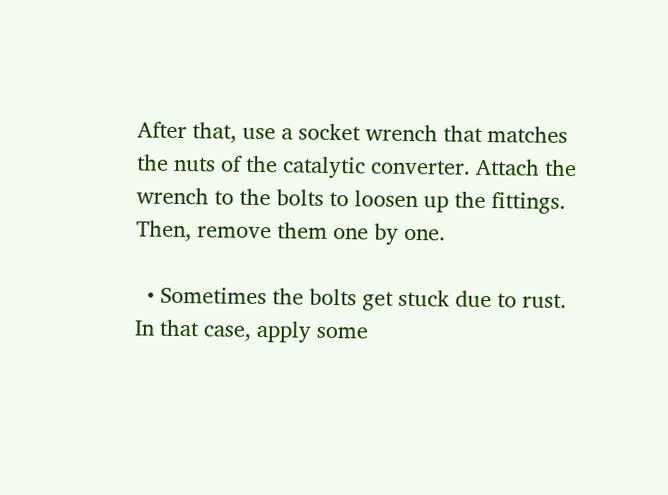After that, use a socket wrench that matches the nuts of the catalytic converter. Attach the wrench to the bolts to loosen up the fittings. Then, remove them one by one.

  • Sometimes the bolts get stuck due to rust. In that case, apply some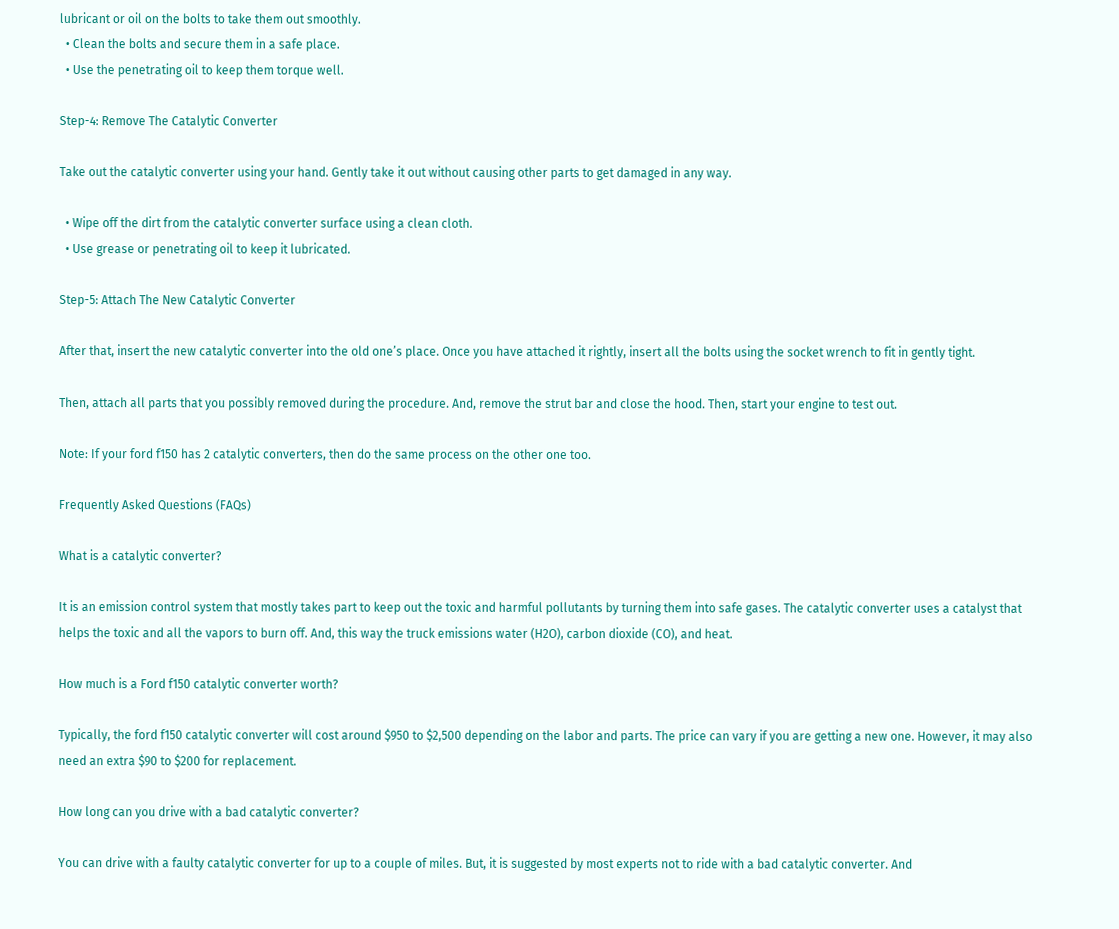lubricant or oil on the bolts to take them out smoothly.
  • Clean the bolts and secure them in a safe place.
  • Use the penetrating oil to keep them torque well.

Step-4: Remove The Catalytic Converter

Take out the catalytic converter using your hand. Gently take it out without causing other parts to get damaged in any way.

  • Wipe off the dirt from the catalytic converter surface using a clean cloth.
  • Use grease or penetrating oil to keep it lubricated.

Step-5: Attach The New Catalytic Converter

After that, insert the new catalytic converter into the old one’s place. Once you have attached it rightly, insert all the bolts using the socket wrench to fit in gently tight.

Then, attach all parts that you possibly removed during the procedure. And, remove the strut bar and close the hood. Then, start your engine to test out.

Note: If your ford f150 has 2 catalytic converters, then do the same process on the other one too.

Frequently Asked Questions (FAQs)

What is a catalytic converter?

It is an emission control system that mostly takes part to keep out the toxic and harmful pollutants by turning them into safe gases. The catalytic converter uses a catalyst that helps the toxic and all the vapors to burn off. And, this way the truck emissions water (H2O), carbon dioxide (CO), and heat.

How much is a Ford f150 catalytic converter worth?

Typically, the ford f150 catalytic converter will cost around $950 to $2,500 depending on the labor and parts. The price can vary if you are getting a new one. However, it may also need an extra $90 to $200 for replacement.

How long can you drive with a bad catalytic converter?

You can drive with a faulty catalytic converter for up to a couple of miles. But, it is suggested by most experts not to ride with a bad catalytic converter. And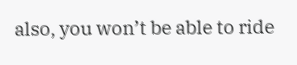also, you won’t be able to ride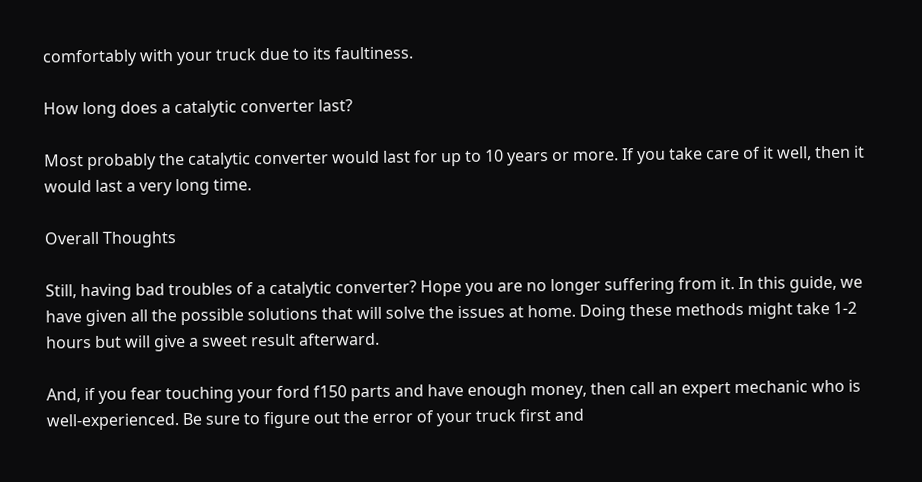comfortably with your truck due to its faultiness.

How long does a catalytic converter last?

Most probably the catalytic converter would last for up to 10 years or more. If you take care of it well, then it would last a very long time.

Overall Thoughts

Still, having bad troubles of a catalytic converter? Hope you are no longer suffering from it. In this guide, we have given all the possible solutions that will solve the issues at home. Doing these methods might take 1-2 hours but will give a sweet result afterward.

And, if you fear touching your ford f150 parts and have enough money, then call an expert mechanic who is well-experienced. Be sure to figure out the error of your truck first and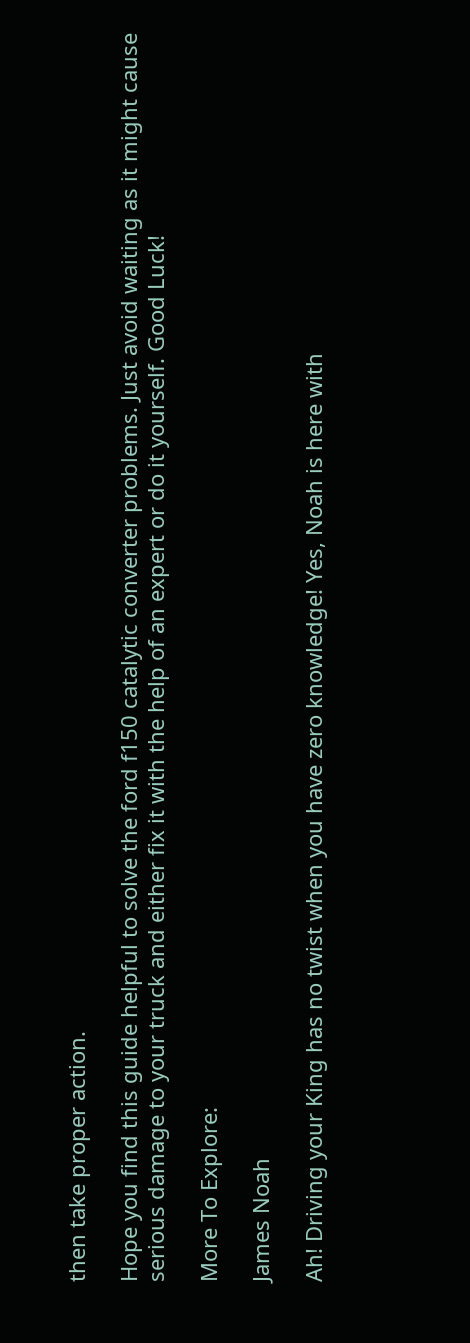then take proper action.

Hope you find this guide helpful to solve the ford f150 catalytic converter problems. Just avoid waiting as it might cause serious damage to your truck and either fix it with the help of an expert or do it yourself. Good Luck!

More To Explore:

James Noah

Ah! Driving your King has no twist when you have zero knowledge! Yes, Noah is here with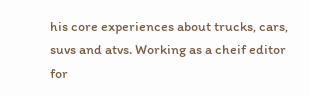his core experiences about trucks, cars, suvs and atvs. Working as a cheif editor for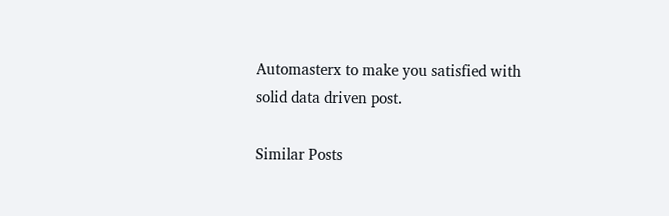Automasterx to make you satisfied with solid data driven post.

Similar Posts